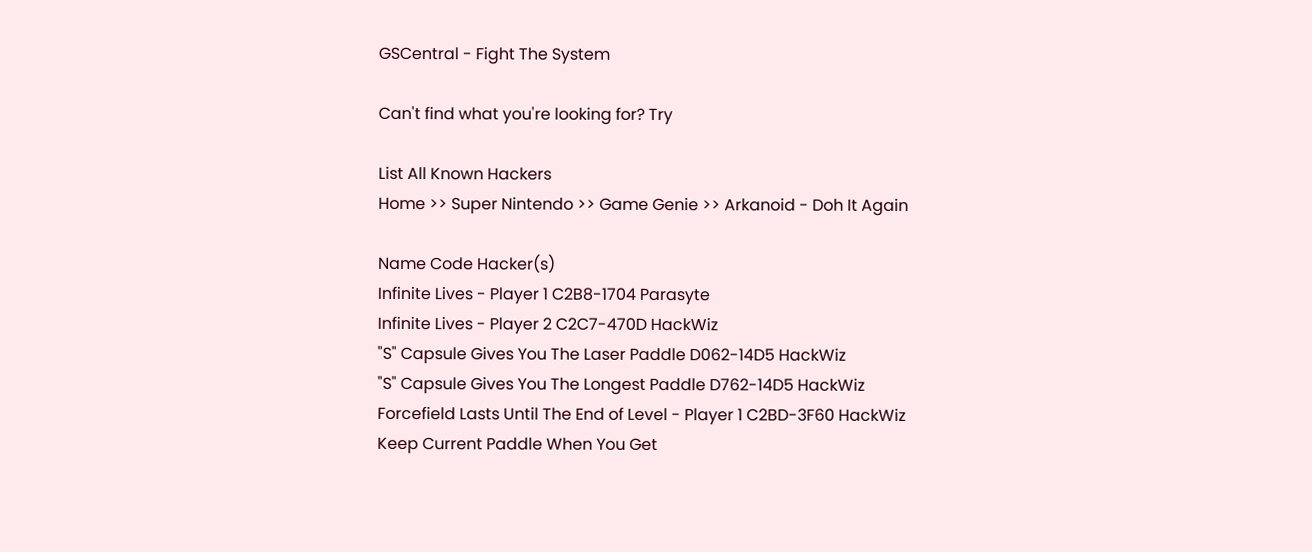GSCentral - Fight The System

Can't find what you're looking for? Try

List All Known Hackers
Home >> Super Nintendo >> Game Genie >> Arkanoid - Doh It Again

Name Code Hacker(s)
Infinite Lives - Player 1 C2B8-1704 Parasyte
Infinite Lives - Player 2 C2C7-470D HackWiz
"S" Capsule Gives You The Laser Paddle D062-14D5 HackWiz
"S" Capsule Gives You The Longest Paddle D762-14D5 HackWiz
Forcefield Lasts Until The End of Level - Player 1 C2BD-3F60 HackWiz
Keep Current Paddle When You Get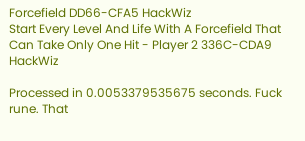Forcefield DD66-CFA5 HackWiz
Start Every Level And Life With A Forcefield That Can Take Only One Hit - Player 2 336C-CDA9 HackWiz

Processed in 0.0053379535675 seconds. Fuck rune. That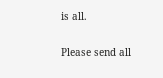is all.

Please send all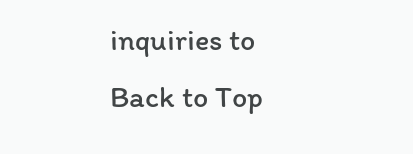inquiries to
Back to Top